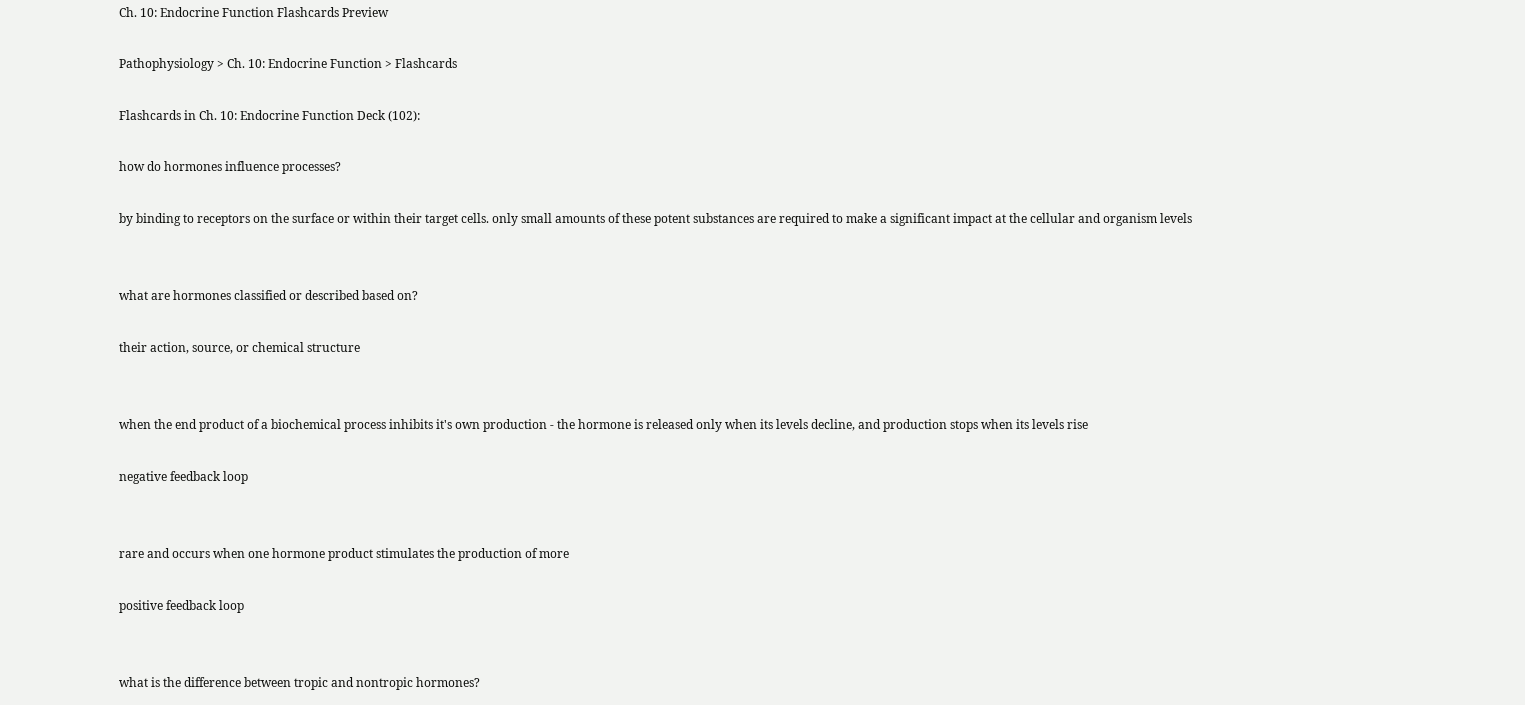Ch. 10: Endocrine Function Flashcards Preview

Pathophysiology > Ch. 10: Endocrine Function > Flashcards

Flashcards in Ch. 10: Endocrine Function Deck (102):

how do hormones influence processes?

by binding to receptors on the surface or within their target cells. only small amounts of these potent substances are required to make a significant impact at the cellular and organism levels


what are hormones classified or described based on?

their action, source, or chemical structure


when the end product of a biochemical process inhibits it's own production - the hormone is released only when its levels decline, and production stops when its levels rise

negative feedback loop


rare and occurs when one hormone product stimulates the production of more

positive feedback loop


what is the difference between tropic and nontropic hormones?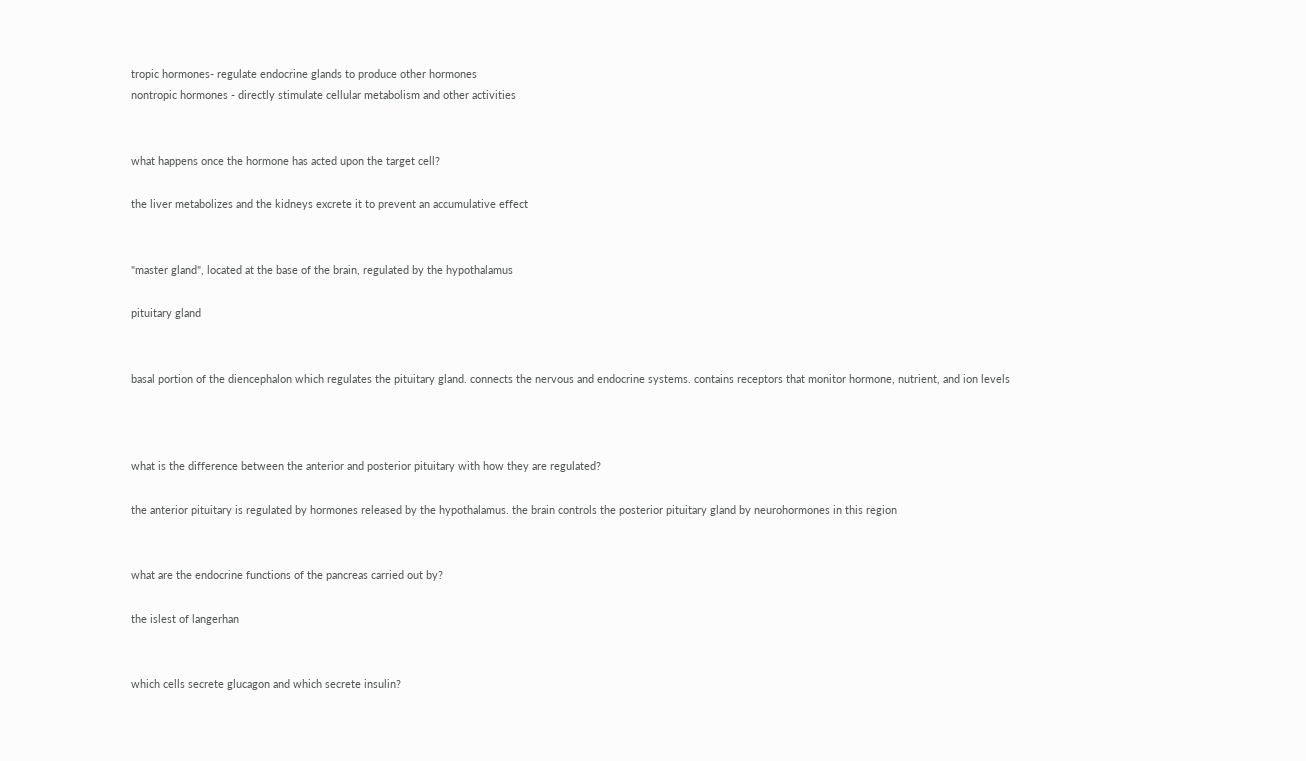tropic hormones- regulate endocrine glands to produce other hormones
nontropic hormones - directly stimulate cellular metabolism and other activities


what happens once the hormone has acted upon the target cell?

the liver metabolizes and the kidneys excrete it to prevent an accumulative effect


"master gland", located at the base of the brain, regulated by the hypothalamus

pituitary gland


basal portion of the diencephalon which regulates the pituitary gland. connects the nervous and endocrine systems. contains receptors that monitor hormone, nutrient, and ion levels



what is the difference between the anterior and posterior pituitary with how they are regulated?

the anterior pituitary is regulated by hormones released by the hypothalamus. the brain controls the posterior pituitary gland by neurohormones in this region


what are the endocrine functions of the pancreas carried out by?

the islest of langerhan


which cells secrete glucagon and which secrete insulin?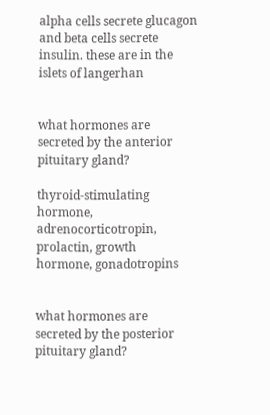alpha cells secrete glucagon and beta cells secrete insulin. these are in the islets of langerhan


what hormones are secreted by the anterior pituitary gland?

thyroid-stimulating hormone, adrenocorticotropin, prolactin, growth hormone, gonadotropins


what hormones are secreted by the posterior pituitary gland?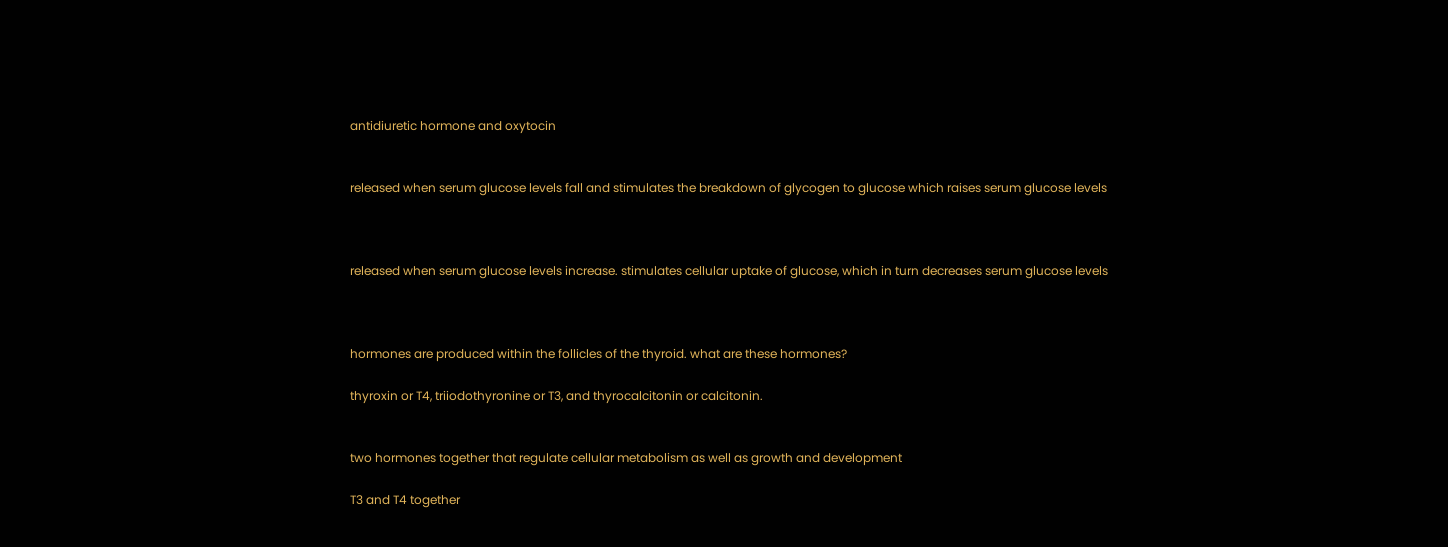antidiuretic hormone and oxytocin


released when serum glucose levels fall and stimulates the breakdown of glycogen to glucose which raises serum glucose levels



released when serum glucose levels increase. stimulates cellular uptake of glucose, which in turn decreases serum glucose levels



hormones are produced within the follicles of the thyroid. what are these hormones?

thyroxin or T4, triiodothyronine or T3, and thyrocalcitonin or calcitonin.


two hormones together that regulate cellular metabolism as well as growth and development

T3 and T4 together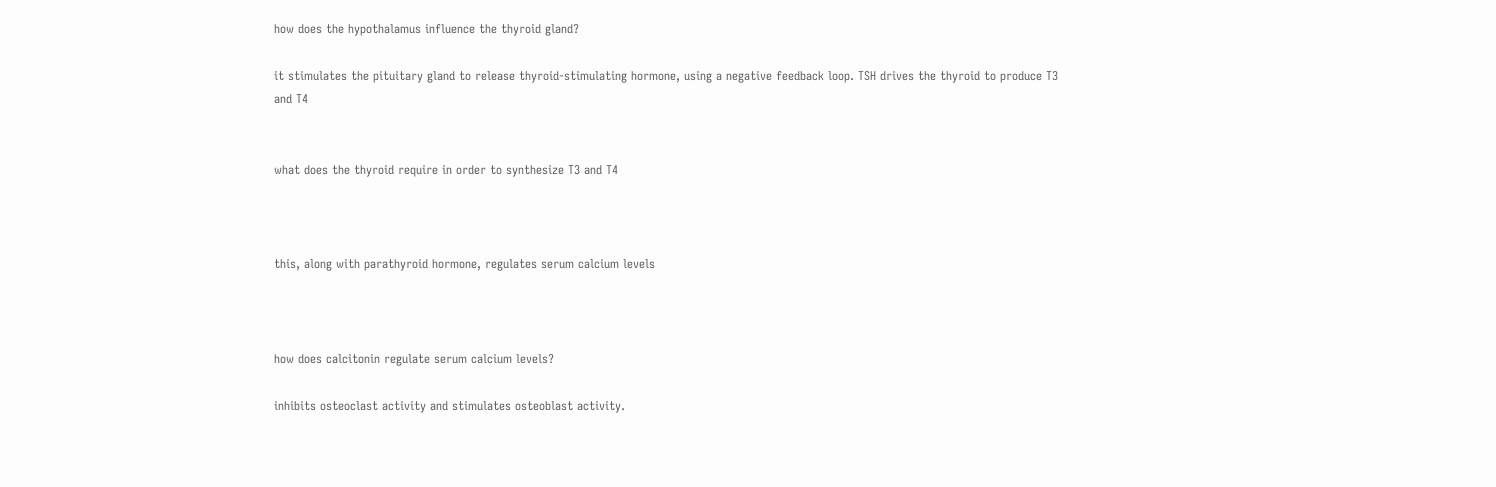how does the hypothalamus influence the thyroid gland?

it stimulates the pituitary gland to release thyroid-stimulating hormone, using a negative feedback loop. TSH drives the thyroid to produce T3 and T4


what does the thyroid require in order to synthesize T3 and T4



this, along with parathyroid hormone, regulates serum calcium levels



how does calcitonin regulate serum calcium levels?

inhibits osteoclast activity and stimulates osteoblast activity.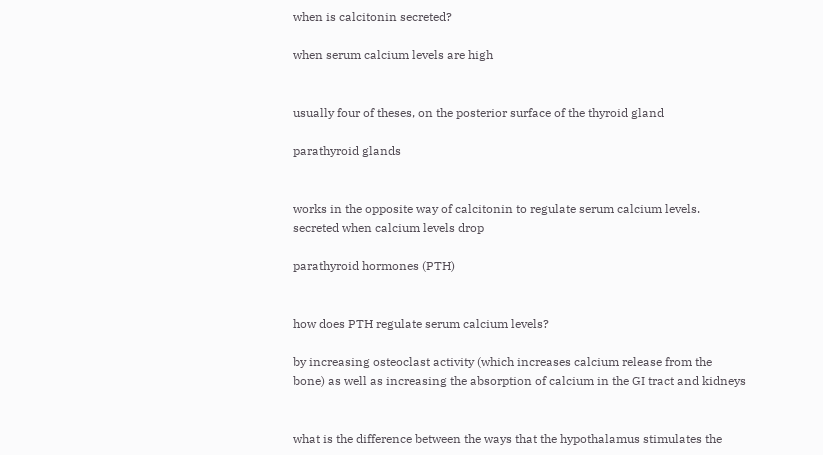when is calcitonin secreted?

when serum calcium levels are high


usually four of theses, on the posterior surface of the thyroid gland

parathyroid glands


works in the opposite way of calcitonin to regulate serum calcium levels. secreted when calcium levels drop

parathyroid hormones (PTH)


how does PTH regulate serum calcium levels?

by increasing osteoclast activity (which increases calcium release from the bone) as well as increasing the absorption of calcium in the GI tract and kidneys


what is the difference between the ways that the hypothalamus stimulates the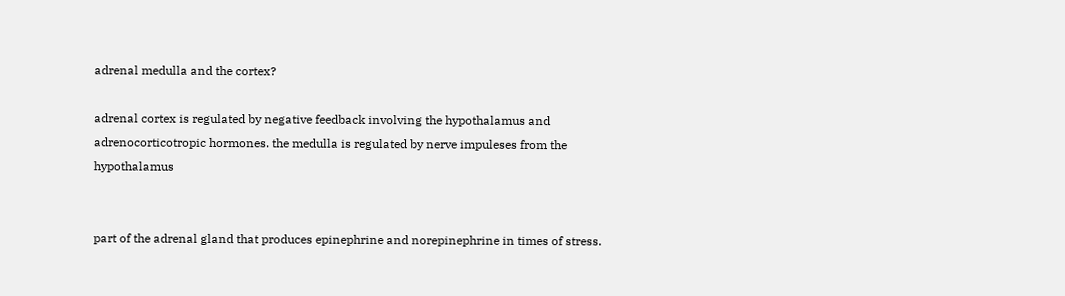adrenal medulla and the cortex?

adrenal cortex is regulated by negative feedback involving the hypothalamus and adrenocorticotropic hormones. the medulla is regulated by nerve impuleses from the hypothalamus


part of the adrenal gland that produces epinephrine and norepinephrine in times of stress.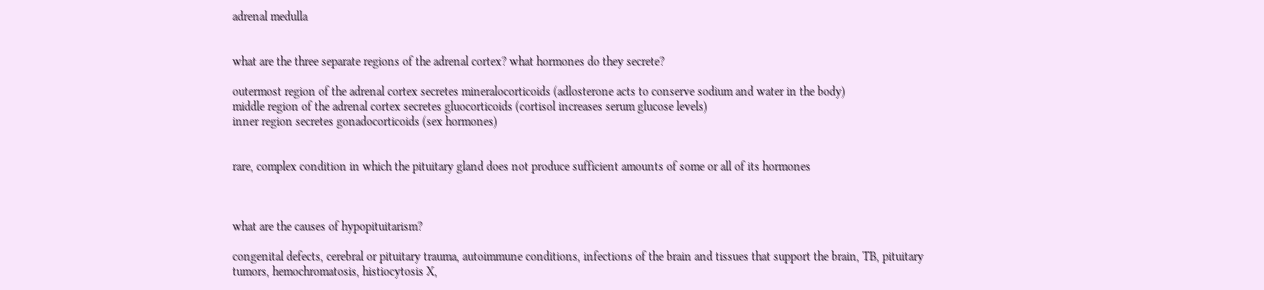adrenal medulla


what are the three separate regions of the adrenal cortex? what hormones do they secrete?

outermost region of the adrenal cortex secretes mineralocorticoids (adlosterone acts to conserve sodium and water in the body)
middle region of the adrenal cortex secretes gluocorticoids (cortisol increases serum glucose levels)
inner region secretes gonadocorticoids (sex hormones)


rare, complex condition in which the pituitary gland does not produce sufficient amounts of some or all of its hormones



what are the causes of hypopituitarism?

congenital defects, cerebral or pituitary trauma, autoimmune conditions, infections of the brain and tissues that support the brain, TB, pituitary tumors, hemochromatosis, histiocytosis X,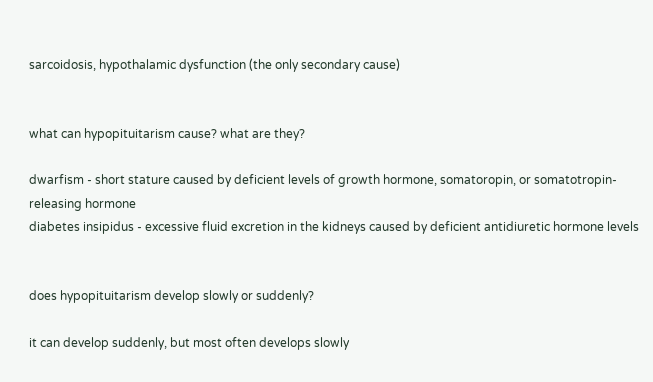sarcoidosis, hypothalamic dysfunction (the only secondary cause)


what can hypopituitarism cause? what are they?

dwarfism - short stature caused by deficient levels of growth hormone, somatoropin, or somatotropin-releasing hormone
diabetes insipidus - excessive fluid excretion in the kidneys caused by deficient antidiuretic hormone levels


does hypopituitarism develop slowly or suddenly?

it can develop suddenly, but most often develops slowly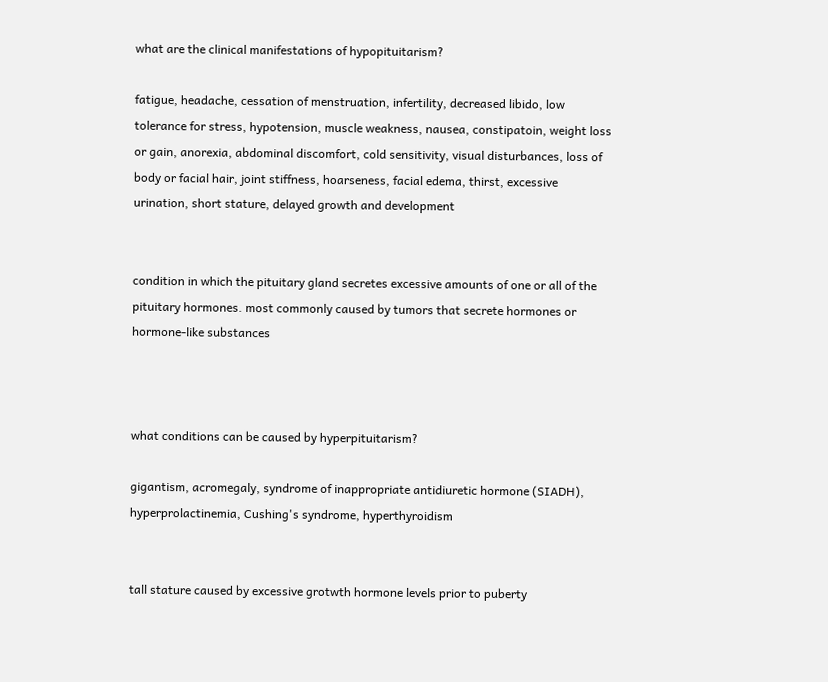what are the clinical manifestations of hypopituitarism?

fatigue, headache, cessation of menstruation, infertility, decreased libido, low tolerance for stress, hypotension, muscle weakness, nausea, constipatoin, weight loss or gain, anorexia, abdominal discomfort, cold sensitivity, visual disturbances, loss of body or facial hair, joint stiffness, hoarseness, facial edema, thirst, excessive urination, short stature, delayed growth and development


condition in which the pituitary gland secretes excessive amounts of one or all of the pituitary hormones. most commonly caused by tumors that secrete hormones or hormone-like substances



what conditions can be caused by hyperpituitarism?

gigantism, acromegaly, syndrome of inappropriate antidiuretic hormone (SIADH), hyperprolactinemia, Cushing's syndrome, hyperthyroidism


tall stature caused by excessive grotwth hormone levels prior to puberty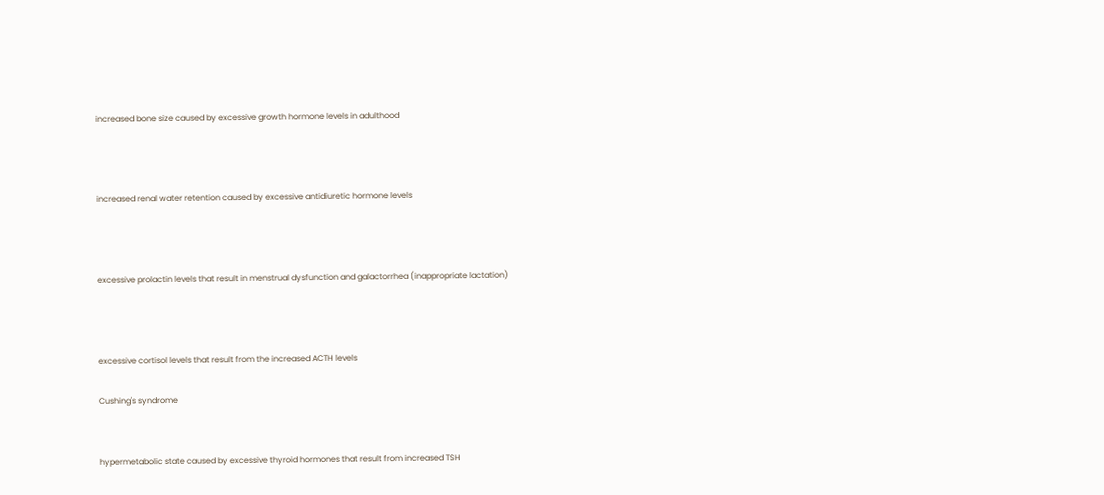increased bone size caused by excessive growth hormone levels in adulthood



increased renal water retention caused by excessive antidiuretic hormone levels



excessive prolactin levels that result in menstrual dysfunction and galactorrhea (inappropriate lactation)



excessive cortisol levels that result from the increased ACTH levels

Cushing's syndrome


hypermetabolic state caused by excessive thyroid hormones that result from increased TSH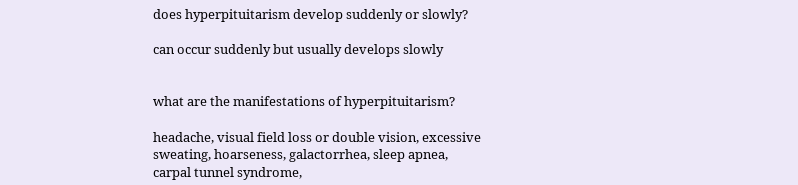does hyperpituitarism develop suddenly or slowly?

can occur suddenly but usually develops slowly


what are the manifestations of hyperpituitarism?

headache, visual field loss or double vision, excessive sweating, hoarseness, galactorrhea, sleep apnea, carpal tunnel syndrome,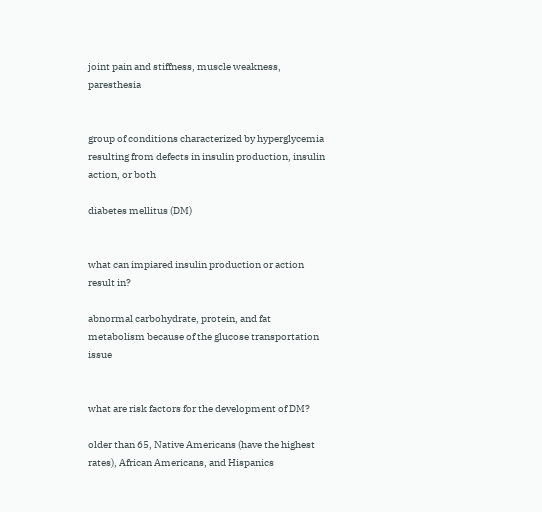joint pain and stiffness, muscle weakness, paresthesia


group of conditions characterized by hyperglycemia resulting from defects in insulin production, insulin action, or both

diabetes mellitus (DM)


what can impiared insulin production or action result in?

abnormal carbohydrate, protein, and fat metabolism because of the glucose transportation issue


what are risk factors for the development of DM?

older than 65, Native Americans (have the highest rates), African Americans, and Hispanics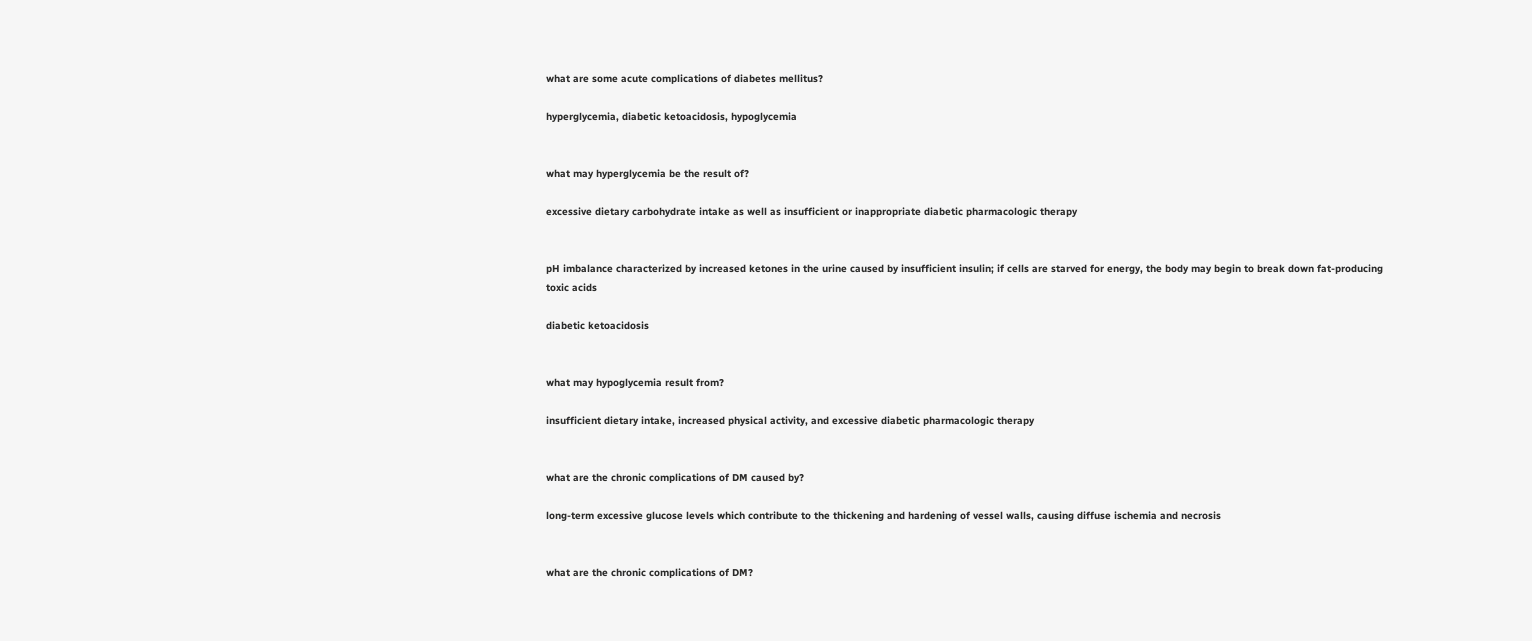what are some acute complications of diabetes mellitus?

hyperglycemia, diabetic ketoacidosis, hypoglycemia


what may hyperglycemia be the result of?

excessive dietary carbohydrate intake as well as insufficient or inappropriate diabetic pharmacologic therapy


pH imbalance characterized by increased ketones in the urine caused by insufficient insulin; if cells are starved for energy, the body may begin to break down fat-producing toxic acids

diabetic ketoacidosis


what may hypoglycemia result from?

insufficient dietary intake, increased physical activity, and excessive diabetic pharmacologic therapy


what are the chronic complications of DM caused by?

long-term excessive glucose levels which contribute to the thickening and hardening of vessel walls, causing diffuse ischemia and necrosis


what are the chronic complications of DM?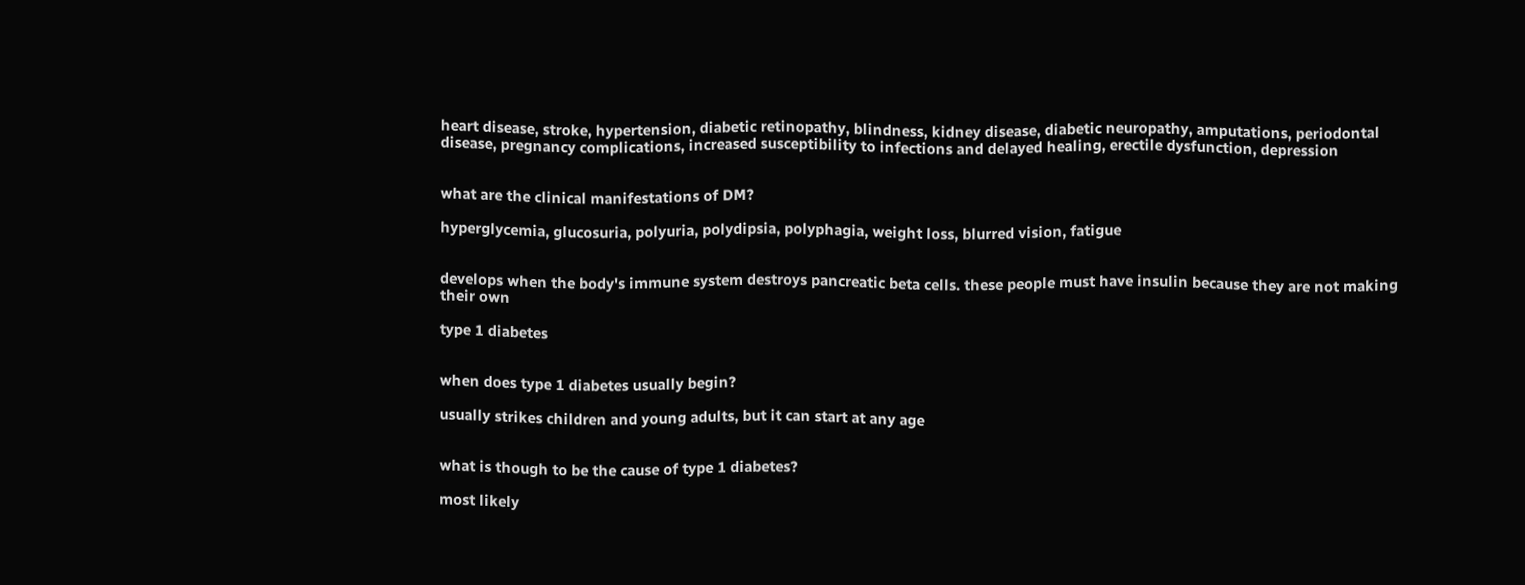heart disease, stroke, hypertension, diabetic retinopathy, blindness, kidney disease, diabetic neuropathy, amputations, periodontal disease, pregnancy complications, increased susceptibility to infections and delayed healing, erectile dysfunction, depression


what are the clinical manifestations of DM?

hyperglycemia, glucosuria, polyuria, polydipsia, polyphagia, weight loss, blurred vision, fatigue


develops when the body's immune system destroys pancreatic beta cells. these people must have insulin because they are not making their own

type 1 diabetes


when does type 1 diabetes usually begin?

usually strikes children and young adults, but it can start at any age


what is though to be the cause of type 1 diabetes?

most likely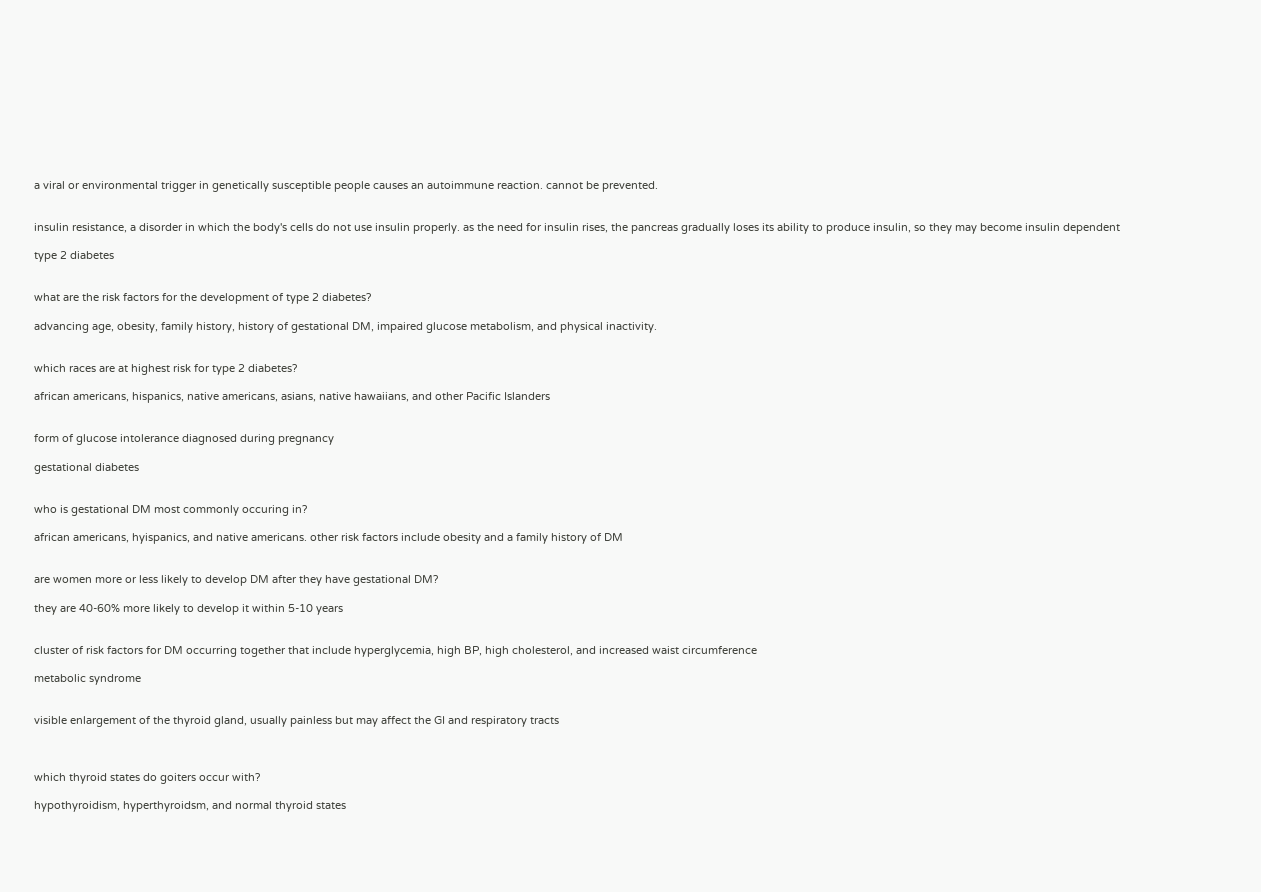a viral or environmental trigger in genetically susceptible people causes an autoimmune reaction. cannot be prevented.


insulin resistance, a disorder in which the body's cells do not use insulin properly. as the need for insulin rises, the pancreas gradually loses its ability to produce insulin, so they may become insulin dependent

type 2 diabetes


what are the risk factors for the development of type 2 diabetes?

advancing age, obesity, family history, history of gestational DM, impaired glucose metabolism, and physical inactivity.


which races are at highest risk for type 2 diabetes?

african americans, hispanics, native americans, asians, native hawaiians, and other Pacific Islanders


form of glucose intolerance diagnosed during pregnancy

gestational diabetes


who is gestational DM most commonly occuring in?

african americans, hyispanics, and native americans. other risk factors include obesity and a family history of DM


are women more or less likely to develop DM after they have gestational DM?

they are 40-60% more likely to develop it within 5-10 years


cluster of risk factors for DM occurring together that include hyperglycemia, high BP, high cholesterol, and increased waist circumference

metabolic syndrome


visible enlargement of the thyroid gland, usually painless but may affect the GI and respiratory tracts



which thyroid states do goiters occur with?

hypothyroidism, hyperthyroidsm, and normal thyroid states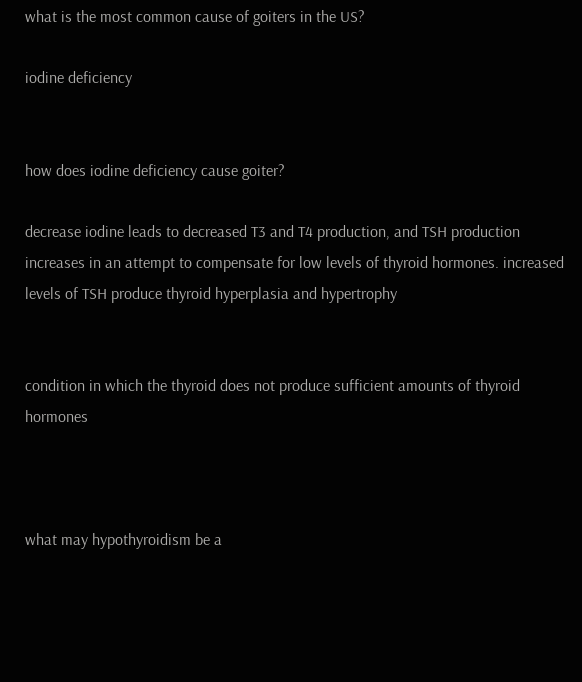what is the most common cause of goiters in the US?

iodine deficiency


how does iodine deficiency cause goiter?

decrease iodine leads to decreased T3 and T4 production, and TSH production increases in an attempt to compensate for low levels of thyroid hormones. increased levels of TSH produce thyroid hyperplasia and hypertrophy


condition in which the thyroid does not produce sufficient amounts of thyroid hormones



what may hypothyroidism be a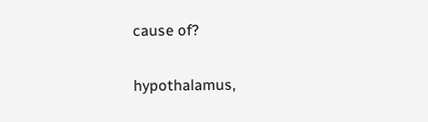cause of?

hypothalamus,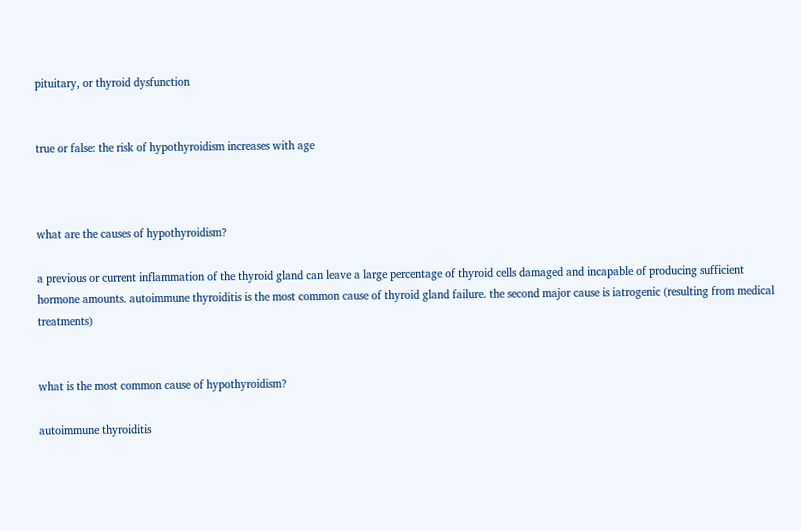pituitary, or thyroid dysfunction


true or false: the risk of hypothyroidism increases with age



what are the causes of hypothyroidism?

a previous or current inflammation of the thyroid gland can leave a large percentage of thyroid cells damaged and incapable of producing sufficient hormone amounts. autoimmune thyroiditis is the most common cause of thyroid gland failure. the second major cause is iatrogenic (resulting from medical treatments)


what is the most common cause of hypothyroidism?

autoimmune thyroiditis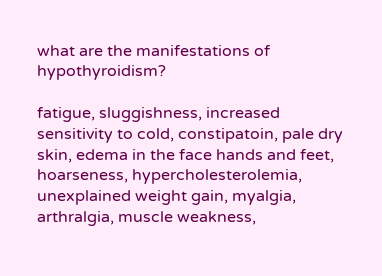what are the manifestations of hypothyroidism?

fatigue, sluggishness, increased sensitivity to cold, constipatoin, pale dry skin, edema in the face hands and feet, hoarseness, hypercholesterolemia, unexplained weight gain, myalgia, arthralgia, muscle weakness,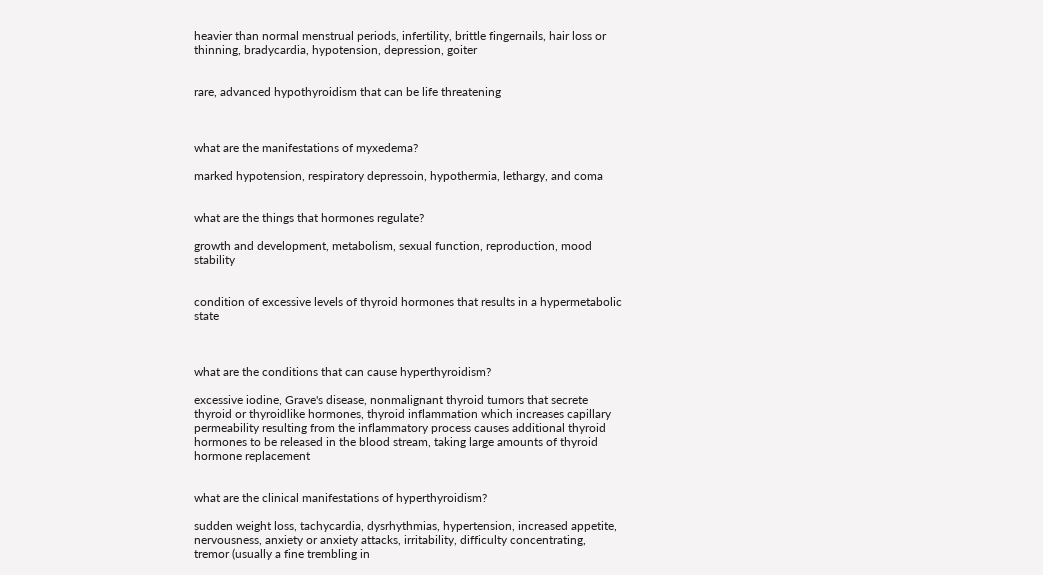heavier than normal menstrual periods, infertility, brittle fingernails, hair loss or thinning, bradycardia, hypotension, depression, goiter


rare, advanced hypothyroidism that can be life threatening



what are the manifestations of myxedema?

marked hypotension, respiratory depressoin, hypothermia, lethargy, and coma


what are the things that hormones regulate?

growth and development, metabolism, sexual function, reproduction, mood stability


condition of excessive levels of thyroid hormones that results in a hypermetabolic state



what are the conditions that can cause hyperthyroidism?

excessive iodine, Grave's disease, nonmalignant thyroid tumors that secrete thyroid or thyroidlike hormones, thyroid inflammation which increases capillary permeability resulting from the inflammatory process causes additional thyroid hormones to be released in the blood stream, taking large amounts of thyroid hormone replacement


what are the clinical manifestations of hyperthyroidism?

sudden weight loss, tachycardia, dysrhythmias, hypertension, increased appetite, nervousness, anxiety or anxiety attacks, irritability, difficulty concentrating, tremor (usually a fine trembling in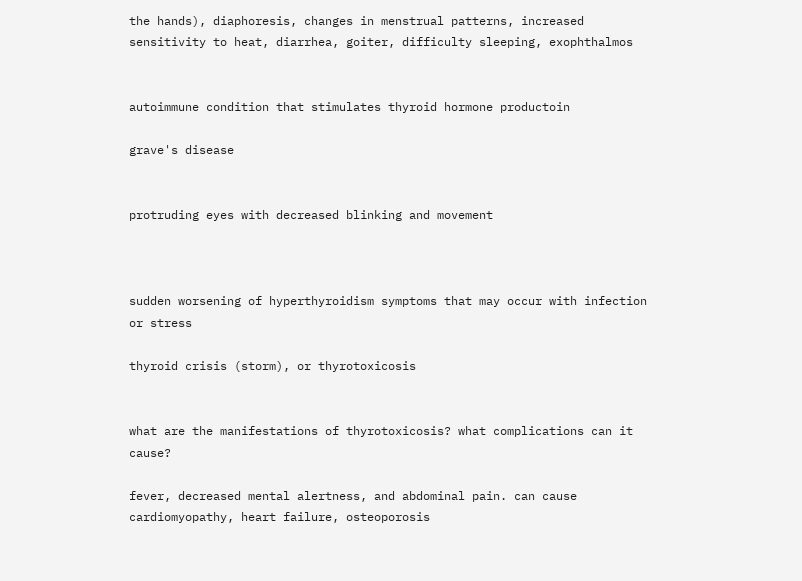the hands), diaphoresis, changes in menstrual patterns, increased sensitivity to heat, diarrhea, goiter, difficulty sleeping, exophthalmos


autoimmune condition that stimulates thyroid hormone productoin

grave's disease


protruding eyes with decreased blinking and movement



sudden worsening of hyperthyroidism symptoms that may occur with infection or stress

thyroid crisis (storm), or thyrotoxicosis


what are the manifestations of thyrotoxicosis? what complications can it cause?

fever, decreased mental alertness, and abdominal pain. can cause cardiomyopathy, heart failure, osteoporosis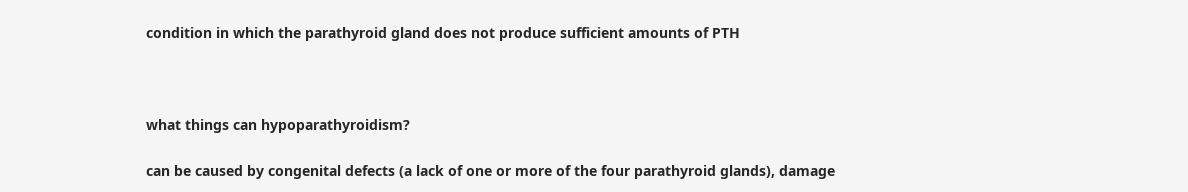condition in which the parathyroid gland does not produce sufficient amounts of PTH



what things can hypoparathyroidism?

can be caused by congenital defects (a lack of one or more of the four parathyroid glands), damage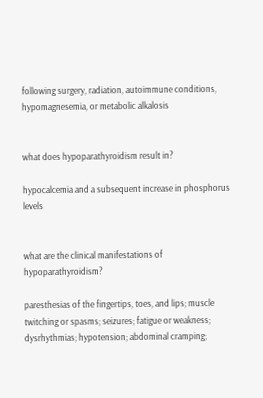following surgery, radiation, autoimmune conditions, hypomagnesemia, or metabolic alkalosis


what does hypoparathyroidism result in?

hypocalcemia and a subsequent increase in phosphorus levels


what are the clinical manifestations of hypoparathyroidism?

paresthesias of the fingertips, toes, and lips; muscle twitching or spasms; seizures; fatigue or weakness; dysrhythmias; hypotension; abdominal cramping;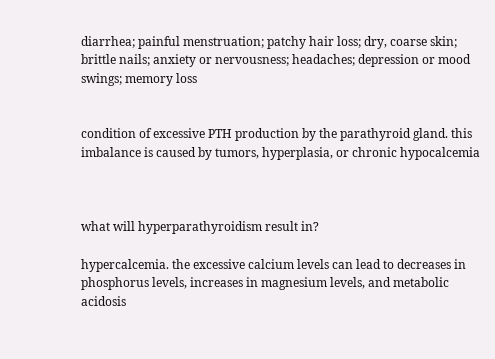diarrhea; painful menstruation; patchy hair loss; dry, coarse skin; brittle nails; anxiety or nervousness; headaches; depression or mood swings; memory loss


condition of excessive PTH production by the parathyroid gland. this imbalance is caused by tumors, hyperplasia, or chronic hypocalcemia



what will hyperparathyroidism result in?

hypercalcemia. the excessive calcium levels can lead to decreases in phosphorus levels, increases in magnesium levels, and metabolic acidosis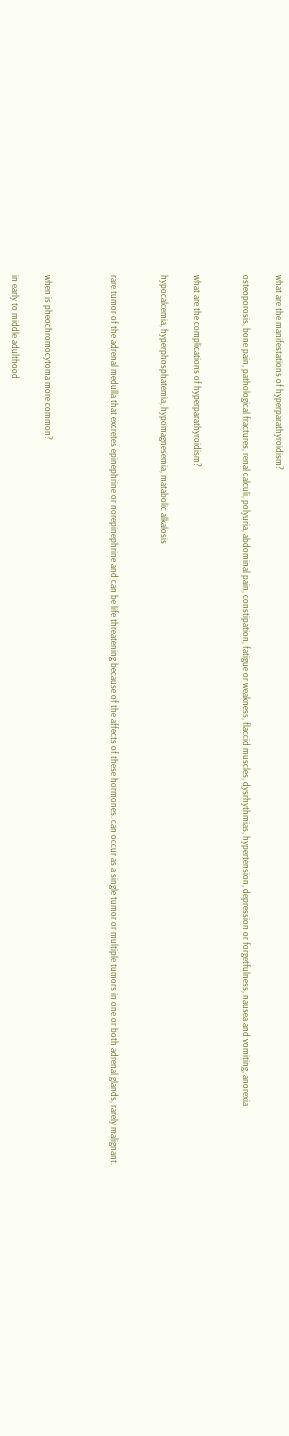what are the manifestations of hyperparathyroidism?

osteoporosis, bone pain, pathological fractures, renal calculi, polyuria, abdominal pain, constipation, fatigue or weakness, flaccid muscles, dysrhythmias, hypertension, depression or forgetfulness, nausea and vomiting, anorexia


what are the complications of hyperparathyroidism?

hypocalcemia, hyperphosphatemia, hypomagnesemia, matabolic alkalosis


rare tumor of the adrenal medulla that excretes epinephrine or norepinephrine and can be life threatening because of the affects of these hormones. can occur as a single tumor or multiple tumors in one or both adrenal glands, rarely malignant.



when is pheochromocytoma more common?

in early to middle adulthood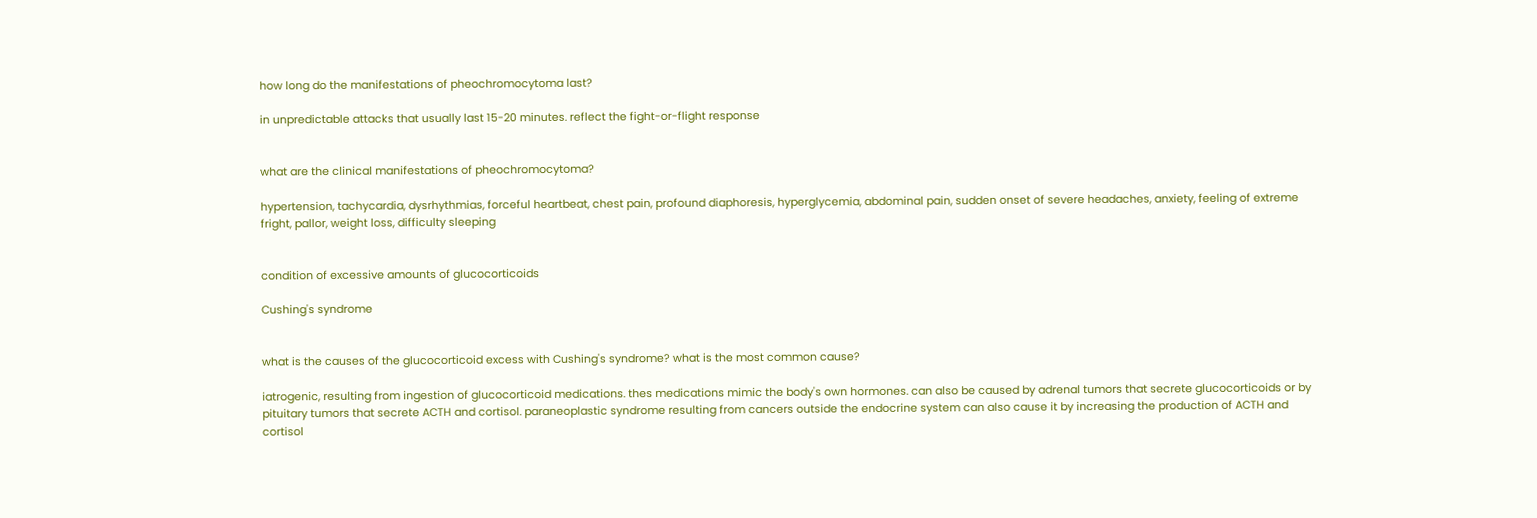how long do the manifestations of pheochromocytoma last?

in unpredictable attacks that usually last 15-20 minutes. reflect the fight-or-flight response


what are the clinical manifestations of pheochromocytoma?

hypertension, tachycardia, dysrhythmias, forceful heartbeat, chest pain, profound diaphoresis, hyperglycemia, abdominal pain, sudden onset of severe headaches, anxiety, feeling of extreme fright, pallor, weight loss, difficulty sleeping


condition of excessive amounts of glucocorticoids

Cushing's syndrome


what is the causes of the glucocorticoid excess with Cushing's syndrome? what is the most common cause?

iatrogenic, resulting from ingestion of glucocorticoid medications. thes medications mimic the body's own hormones. can also be caused by adrenal tumors that secrete glucocorticoids or by pituitary tumors that secrete ACTH and cortisol. paraneoplastic syndrome resulting from cancers outside the endocrine system can also cause it by increasing the production of ACTH and cortisol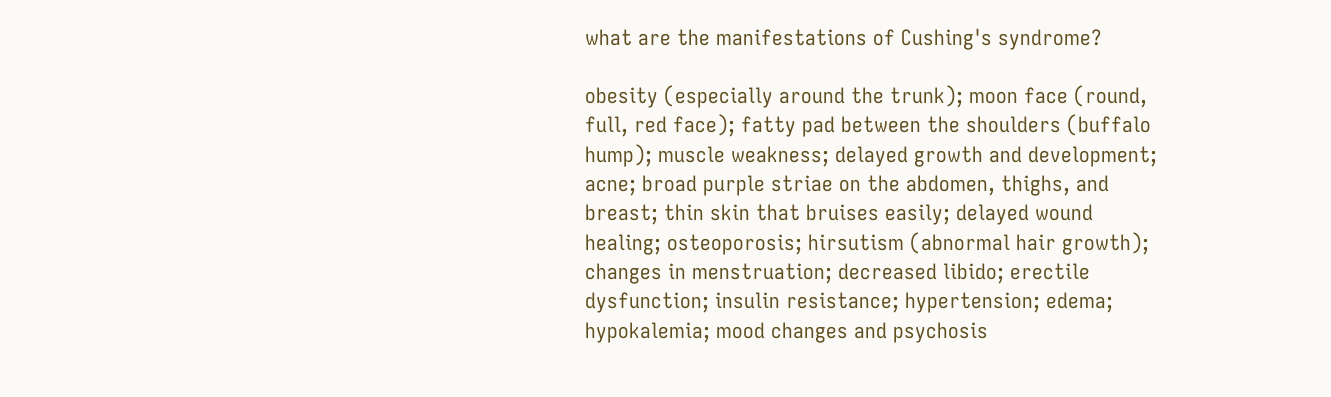what are the manifestations of Cushing's syndrome?

obesity (especially around the trunk); moon face (round, full, red face); fatty pad between the shoulders (buffalo hump); muscle weakness; delayed growth and development; acne; broad purple striae on the abdomen, thighs, and breast; thin skin that bruises easily; delayed wound healing; osteoporosis; hirsutism (abnormal hair growth); changes in menstruation; decreased libido; erectile dysfunction; insulin resistance; hypertension; edema; hypokalemia; mood changes and psychosis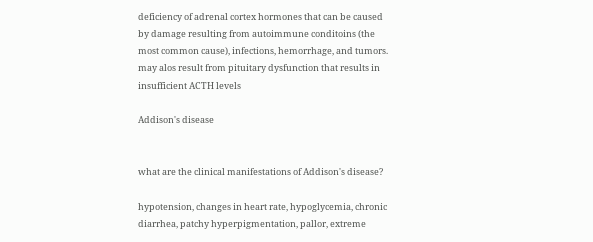deficiency of adrenal cortex hormones that can be caused by damage resulting from autoimmune conditoins (the most common cause), infections, hemorrhage, and tumors. may alos result from pituitary dysfunction that results in insufficient ACTH levels

Addison's disease


what are the clinical manifestations of Addison's disease?

hypotension, changes in heart rate, hypoglycemia, chronic diarrhea, patchy hyperpigmentation, pallor, extreme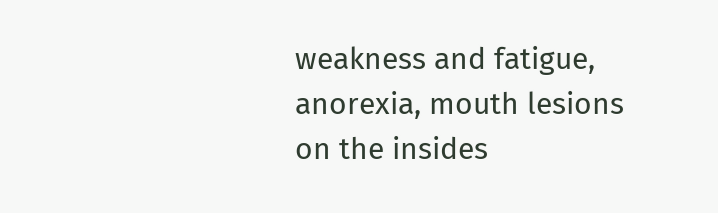weakness and fatigue, anorexia, mouth lesions on the insides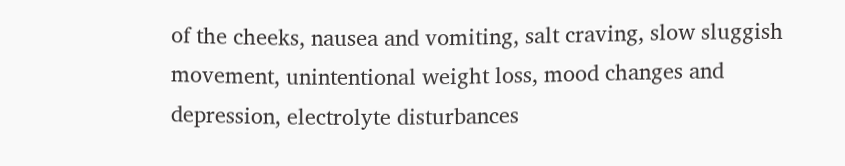of the cheeks, nausea and vomiting, salt craving, slow sluggish movement, unintentional weight loss, mood changes and depression, electrolyte disturbances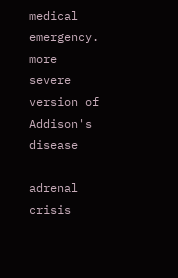medical emergency. more severe version of Addison's disease

adrenal crisis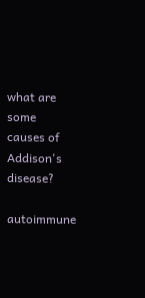what are some causes of Addison's disease?

autoimmune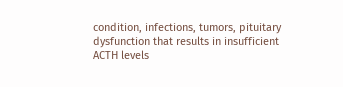condition, infections, tumors, pituitary dysfunction that results in insufficient ACTH levels